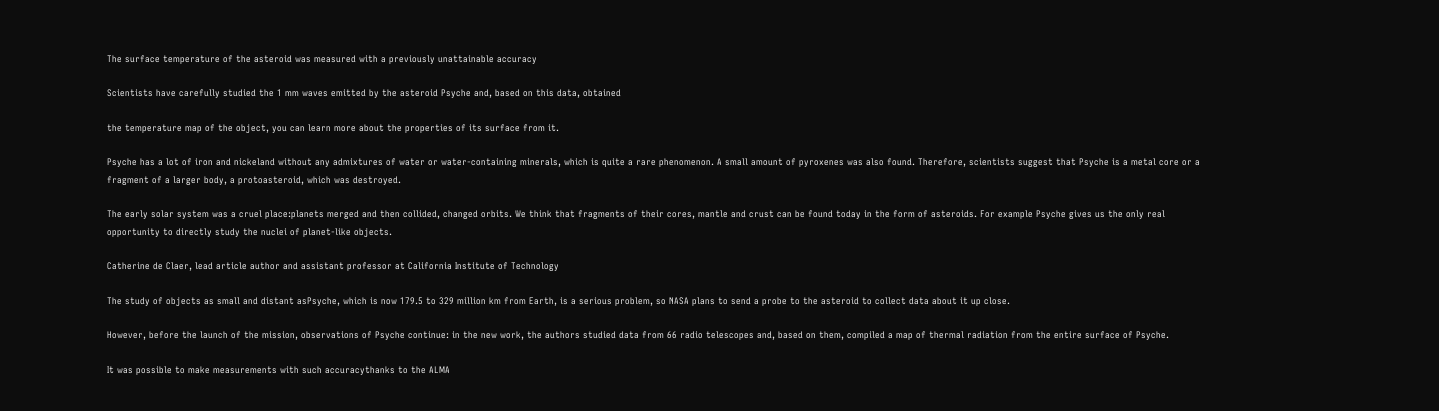The surface temperature of the asteroid was measured with a previously unattainable accuracy

Scientists have carefully studied the 1 mm waves emitted by the asteroid Psyche and, based on this data, obtained

the temperature map of the object, you can learn more about the properties of its surface from it.

Psyche has a lot of iron and nickeland without any admixtures of water or water-containing minerals, which is quite a rare phenomenon. A small amount of pyroxenes was also found. Therefore, scientists suggest that Psyche is a metal core or a fragment of a larger body, a protoasteroid, which was destroyed.

The early solar system was a cruel place:planets merged and then collided, changed orbits. We think that fragments of their cores, mantle and crust can be found today in the form of asteroids. For example Psyche gives us the only real opportunity to directly study the nuclei of planet-like objects.

Catherine de Claer, lead article author and assistant professor at California Institute of Technology

The study of objects as small and distant asPsyche, which is now 179.5 to 329 million km from Earth, is a serious problem, so NASA plans to send a probe to the asteroid to collect data about it up close.

However, before the launch of the mission, observations of Psyche continue: in the new work, the authors studied data from 66 radio telescopes and, based on them, compiled a map of thermal radiation from the entire surface of Psyche.

It was possible to make measurements with such accuracythanks to the ALMA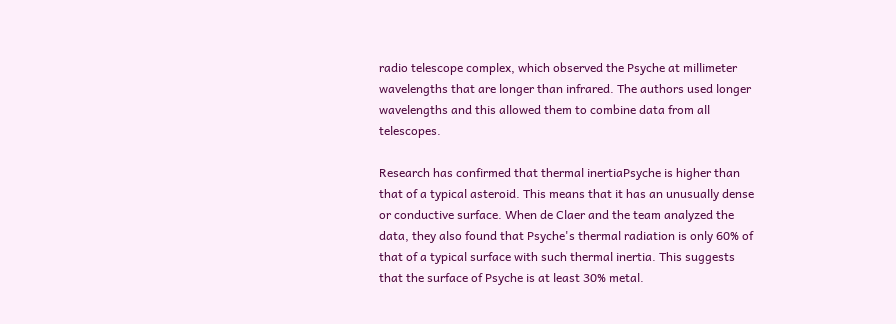radio telescope complex, which observed the Psyche at millimeter wavelengths that are longer than infrared. The authors used longer wavelengths and this allowed them to combine data from all telescopes.

Research has confirmed that thermal inertiaPsyche is higher than that of a typical asteroid. This means that it has an unusually dense or conductive surface. When de Claer and the team analyzed the data, they also found that Psyche's thermal radiation is only 60% of that of a typical surface with such thermal inertia. This suggests that the surface of Psyche is at least 30% metal.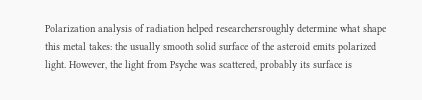Polarization analysis of radiation helped researchersroughly determine what shape this metal takes: the usually smooth solid surface of the asteroid emits polarized light. However, the light from Psyche was scattered, probably its surface is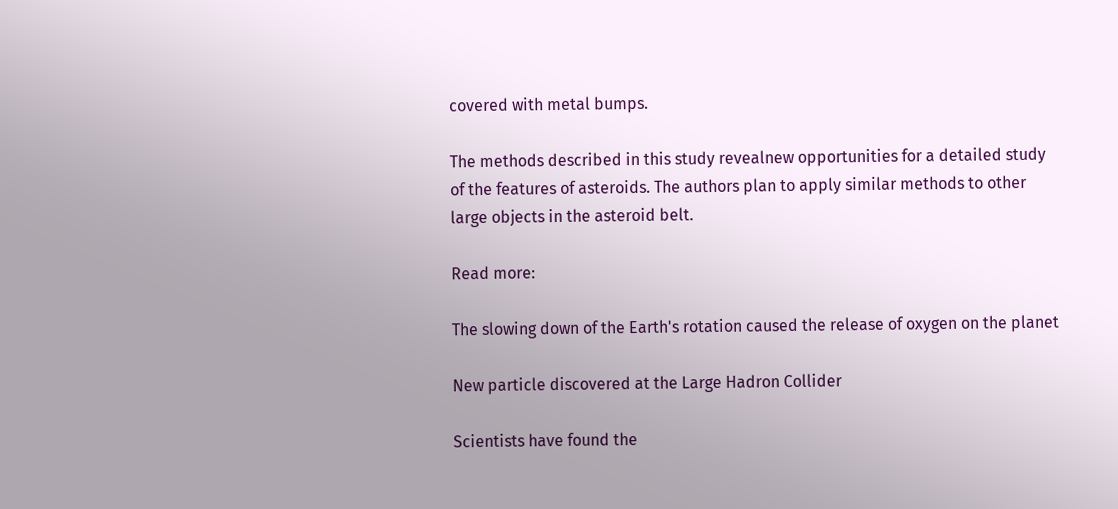covered with metal bumps.

The methods described in this study revealnew opportunities for a detailed study of the features of asteroids. The authors plan to apply similar methods to other large objects in the asteroid belt.

Read more:

The slowing down of the Earth's rotation caused the release of oxygen on the planet

New particle discovered at the Large Hadron Collider

Scientists have found the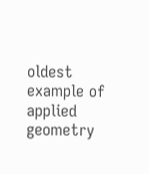oldest example of applied geometry